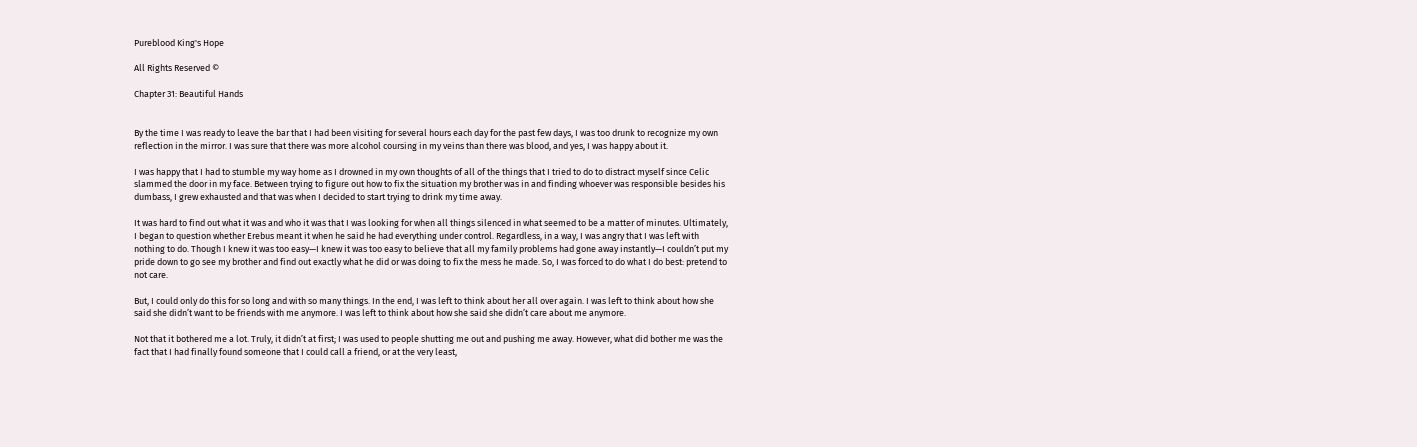Pureblood King's Hope

All Rights Reserved ©

Chapter 31: Beautiful Hands


By the time I was ready to leave the bar that I had been visiting for several hours each day for the past few days, I was too drunk to recognize my own reflection in the mirror. I was sure that there was more alcohol coursing in my veins than there was blood, and yes, I was happy about it.

I was happy that I had to stumble my way home as I drowned in my own thoughts of all of the things that I tried to do to distract myself since Celic slammed the door in my face. Between trying to figure out how to fix the situation my brother was in and finding whoever was responsible besides his dumbass, I grew exhausted and that was when I decided to start trying to drink my time away.

It was hard to find out what it was and who it was that I was looking for when all things silenced in what seemed to be a matter of minutes. Ultimately, I began to question whether Erebus meant it when he said he had everything under control. Regardless, in a way, I was angry that I was left with nothing to do. Though I knew it was too easy—I knew it was too easy to believe that all my family problems had gone away instantly—I couldn’t put my pride down to go see my brother and find out exactly what he did or was doing to fix the mess he made. So, I was forced to do what I do best: pretend to not care.

But, I could only do this for so long and with so many things. In the end, I was left to think about her all over again. I was left to think about how she said she didn’t want to be friends with me anymore. I was left to think about how she said she didn’t care about me anymore.

Not that it bothered me a lot. Truly, it didn’t at first; I was used to people shutting me out and pushing me away. However, what did bother me was the fact that I had finally found someone that I could call a friend, or at the very least,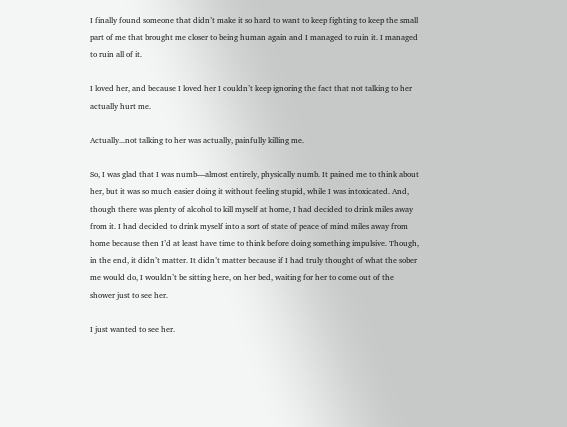I finally found someone that didn’t make it so hard to want to keep fighting to keep the small part of me that brought me closer to being human again and I managed to ruin it. I managed to ruin all of it.

I loved her, and because I loved her I couldn’t keep ignoring the fact that not talking to her actually hurt me.

Actually...not talking to her was actually, painfully killing me.

So, I was glad that I was numb—almost entirely, physically numb. It pained me to think about her, but it was so much easier doing it without feeling stupid, while I was intoxicated. And, though there was plenty of alcohol to kill myself at home, I had decided to drink miles away from it. I had decided to drink myself into a sort of state of peace of mind miles away from home because then I’d at least have time to think before doing something impulsive. Though, in the end, it didn’t matter. It didn’t matter because if I had truly thought of what the sober me would do, I wouldn’t be sitting here, on her bed, waiting for her to come out of the shower just to see her.

I just wanted to see her.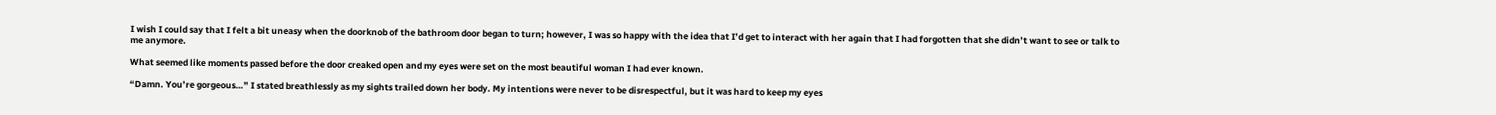I wish I could say that I felt a bit uneasy when the doorknob of the bathroom door began to turn; however, I was so happy with the idea that I’d get to interact with her again that I had forgotten that she didn’t want to see or talk to me anymore.

What seemed like moments passed before the door creaked open and my eyes were set on the most beautiful woman I had ever known.

“Damn. You’re gorgeous…” I stated breathlessly as my sights trailed down her body. My intentions were never to be disrespectful, but it was hard to keep my eyes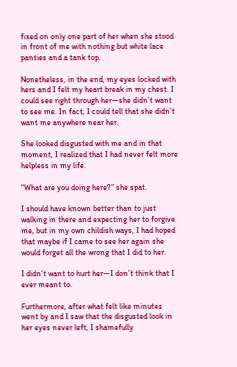fixed on only one part of her when she stood in front of me with nothing but white lace panties and a tank top.

Nonetheless, in the end, my eyes locked with hers and I felt my heart break in my chest. I could see right through her—she didn’t want to see me. In fact, I could tell that she didn’t want me anywhere near her.

She looked disgusted with me and in that moment, I realized that I had never felt more helpless in my life.

“What are you doing here?” she spat.

I should have known better than to just walking in there and expecting her to forgive me, but in my own childish ways, I had hoped that maybe if I came to see her again she would forget all the wrong that I did to her.

I didn’t want to hurt her—I don’t think that I ever meant to.

Furthermore, after what felt like minutes went by and I saw that the disgusted look in her eyes never left, I shamefully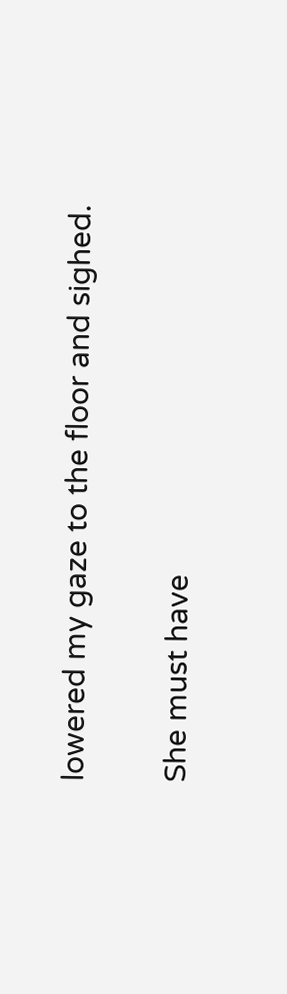lowered my gaze to the floor and sighed.

She must have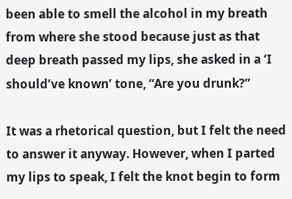been able to smell the alcohol in my breath from where she stood because just as that deep breath passed my lips, she asked in a ‘I should’ve known’ tone, “Are you drunk?”

It was a rhetorical question, but I felt the need to answer it anyway. However, when I parted my lips to speak, I felt the knot begin to form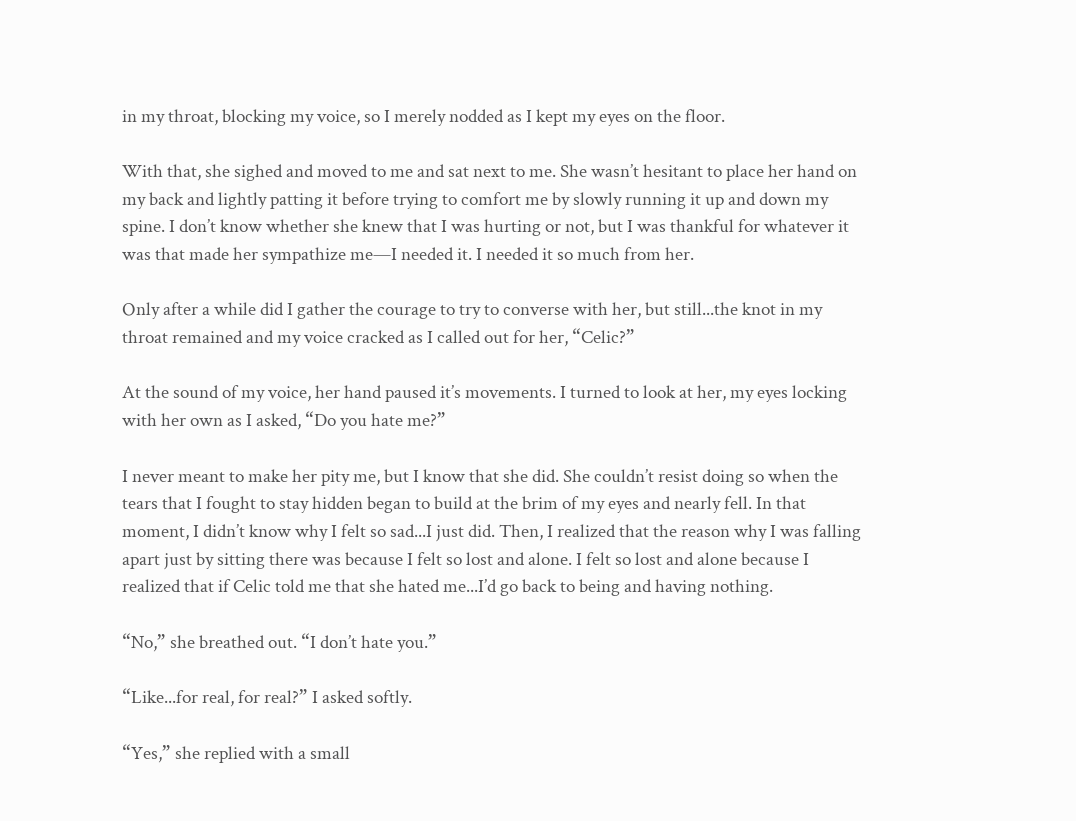in my throat, blocking my voice, so I merely nodded as I kept my eyes on the floor.

With that, she sighed and moved to me and sat next to me. She wasn’t hesitant to place her hand on my back and lightly patting it before trying to comfort me by slowly running it up and down my spine. I don’t know whether she knew that I was hurting or not, but I was thankful for whatever it was that made her sympathize me—I needed it. I needed it so much from her.

Only after a while did I gather the courage to try to converse with her, but still...the knot in my throat remained and my voice cracked as I called out for her, “Celic?”

At the sound of my voice, her hand paused it’s movements. I turned to look at her, my eyes locking with her own as I asked, “Do you hate me?”

I never meant to make her pity me, but I know that she did. She couldn’t resist doing so when the tears that I fought to stay hidden began to build at the brim of my eyes and nearly fell. In that moment, I didn’t know why I felt so sad...I just did. Then, I realized that the reason why I was falling apart just by sitting there was because I felt so lost and alone. I felt so lost and alone because I realized that if Celic told me that she hated me...I’d go back to being and having nothing.

“No,” she breathed out. “I don’t hate you.”

“Like...for real, for real?” I asked softly.

“Yes,” she replied with a small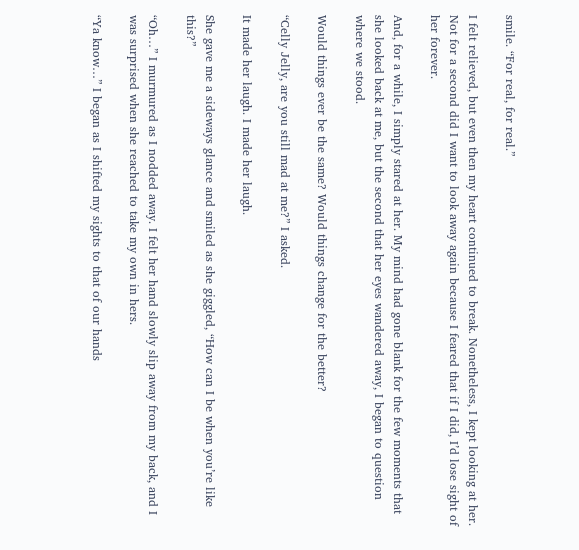smile. “For real, for real.”

I felt relieved, but even then my heart continued to break. Nonetheless, I kept looking at her. Not for a second did I want to look away again because I feared that if I did, I’d lose sight of her forever.

And, for a while, I simply stared at her. My mind had gone blank for the few moments that she looked back at me, but the second that her eyes wandered away, I began to question where we stood.

Would things ever be the same? Would things change for the better?

“Celly Jelly, are you still mad at me?” I asked.

It made her laugh. I made her laugh.

She gave me a sideways glance and smiled as she giggled, “How can I be when you’re like this?”

“Oh…” I murmured as I nodded away. I felt her hand slowly slip away from my back, and I was surprised when she reached to take my own in hers.

“Ya know…” I began as I shifted my sights to that of our hands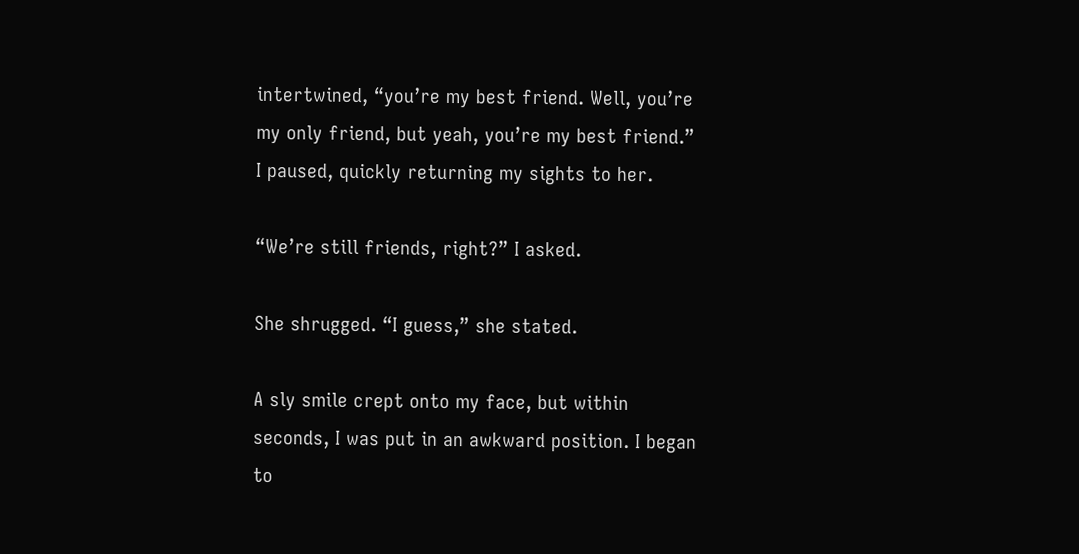intertwined, “you’re my best friend. Well, you’re my only friend, but yeah, you’re my best friend.” I paused, quickly returning my sights to her.

“We’re still friends, right?” I asked.

She shrugged. “I guess,” she stated.

A sly smile crept onto my face, but within seconds, I was put in an awkward position. I began to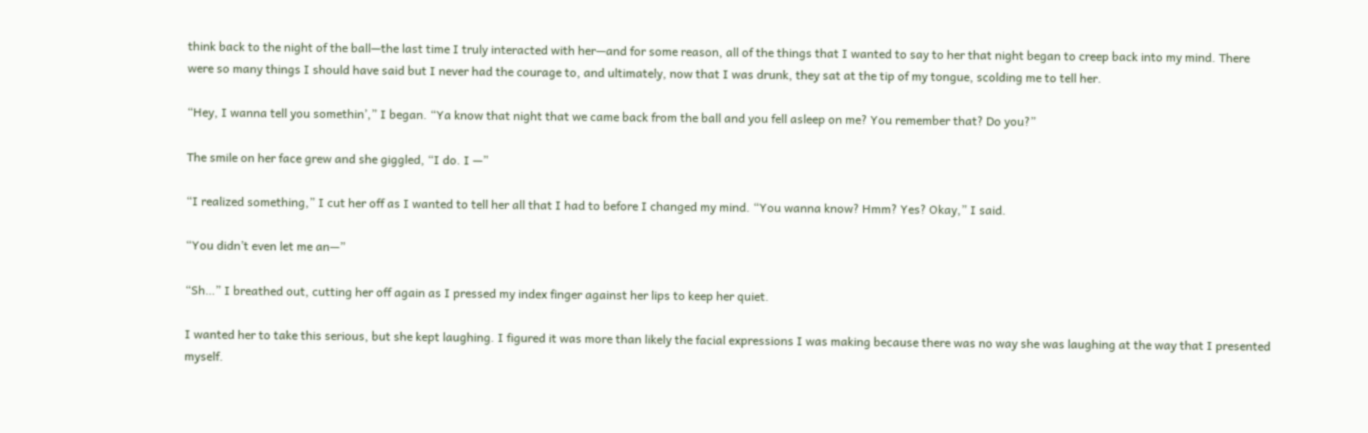think back to the night of the ball—the last time I truly interacted with her—and for some reason, all of the things that I wanted to say to her that night began to creep back into my mind. There were so many things I should have said but I never had the courage to, and ultimately, now that I was drunk, they sat at the tip of my tongue, scolding me to tell her.

“Hey, I wanna tell you somethin’,” I began. “Ya know that night that we came back from the ball and you fell asleep on me? You remember that? Do you?”

The smile on her face grew and she giggled, “I do. I —”

“I realized something,” I cut her off as I wanted to tell her all that I had to before I changed my mind. “You wanna know? Hmm? Yes? Okay,” I said.

“You didn’t even let me an—”

“Sh…” I breathed out, cutting her off again as I pressed my index finger against her lips to keep her quiet.

I wanted her to take this serious, but she kept laughing. I figured it was more than likely the facial expressions I was making because there was no way she was laughing at the way that I presented myself.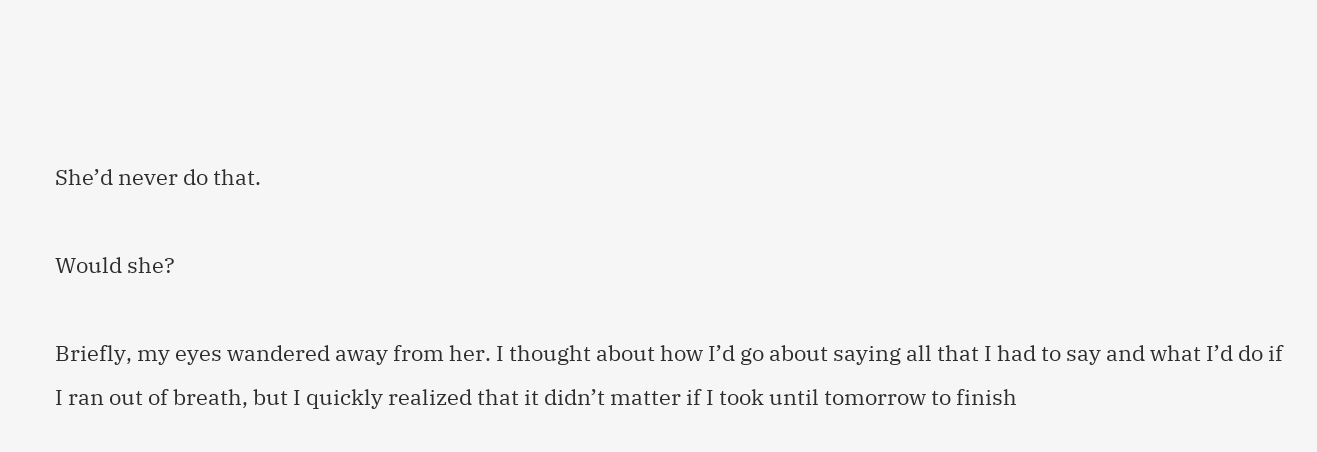She’d never do that.

Would she?

Briefly, my eyes wandered away from her. I thought about how I’d go about saying all that I had to say and what I’d do if I ran out of breath, but I quickly realized that it didn’t matter if I took until tomorrow to finish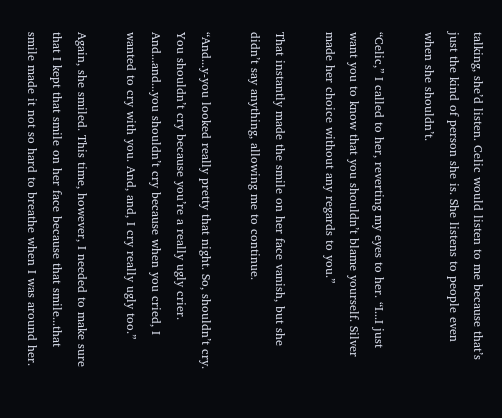talking, she’d listen. Celic would listen to me because that’s just the kind of person she is. She listens to people even when she shouldn’t.

“Celic,” I called to her, reverting my eyes to her. “I...I just want you to know that you shouldn’t blame yourself. Silver made her choice without any regards to you.”

That instantly made the smile on her face vanish, but she didn’t say anything, allowing me to continue.

“And...y-you looked really pretty that night. So, shouldn’t cry. You shouldn’t cry because you’re a really ugly crier. And...and...you shouldn’t cry because when you cried, I wanted to cry with you. And, and, I cry really ugly too.”

Again, she smiled. This time, however, I needed to make sure that I kept that smile on her face because that smile...that smile made it not so hard to breathe when I was around her.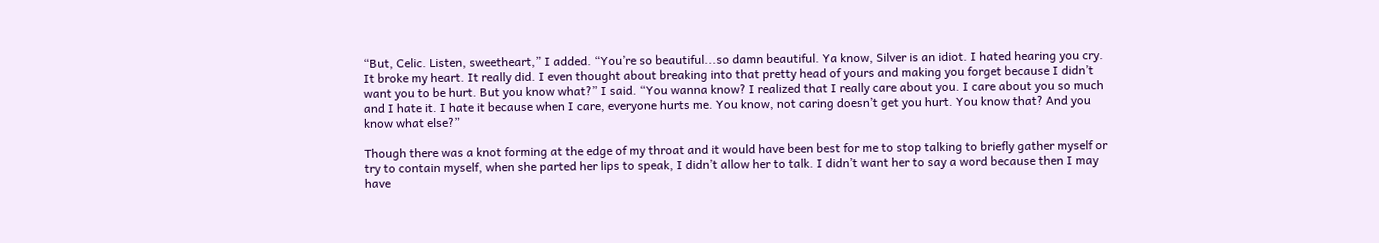“But, Celic. Listen, sweetheart,” I added. “You’re so beautiful...so damn beautiful. Ya know, Silver is an idiot. I hated hearing you cry. It broke my heart. It really did. I even thought about breaking into that pretty head of yours and making you forget because I didn’t want you to be hurt. But you know what?” I said. “You wanna know? I realized that I really care about you. I care about you so much and I hate it. I hate it because when I care, everyone hurts me. You know, not caring doesn’t get you hurt. You know that? And you know what else?”

Though there was a knot forming at the edge of my throat and it would have been best for me to stop talking to briefly gather myself or try to contain myself, when she parted her lips to speak, I didn’t allow her to talk. I didn’t want her to say a word because then I may have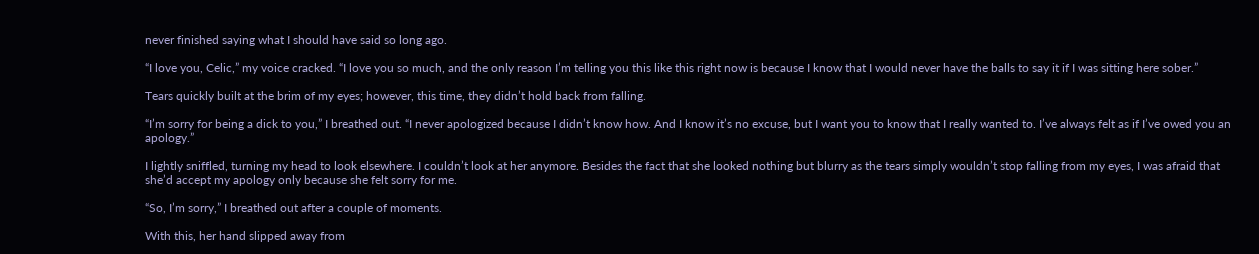never finished saying what I should have said so long ago.

“I love you, Celic,” my voice cracked. “I love you so much, and the only reason I’m telling you this like this right now is because I know that I would never have the balls to say it if I was sitting here sober.”

Tears quickly built at the brim of my eyes; however, this time, they didn’t hold back from falling.

“I’m sorry for being a dick to you,” I breathed out. “I never apologized because I didn’t know how. And I know it’s no excuse, but I want you to know that I really wanted to. I’ve always felt as if I’ve owed you an apology.”

I lightly sniffled, turning my head to look elsewhere. I couldn’t look at her anymore. Besides the fact that she looked nothing but blurry as the tears simply wouldn’t stop falling from my eyes, I was afraid that she’d accept my apology only because she felt sorry for me.

“So, I’m sorry,” I breathed out after a couple of moments.

With this, her hand slipped away from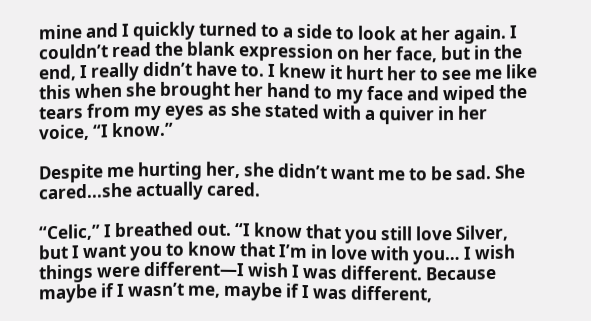mine and I quickly turned to a side to look at her again. I couldn’t read the blank expression on her face, but in the end, I really didn’t have to. I knew it hurt her to see me like this when she brought her hand to my face and wiped the tears from my eyes as she stated with a quiver in her voice, “I know.”

Despite me hurting her, she didn’t want me to be sad. She cared...she actually cared.

“Celic,” I breathed out. “I know that you still love Silver, but I want you to know that I’m in love with you… I wish things were different—I wish I was different. Because maybe if I wasn’t me, maybe if I was different,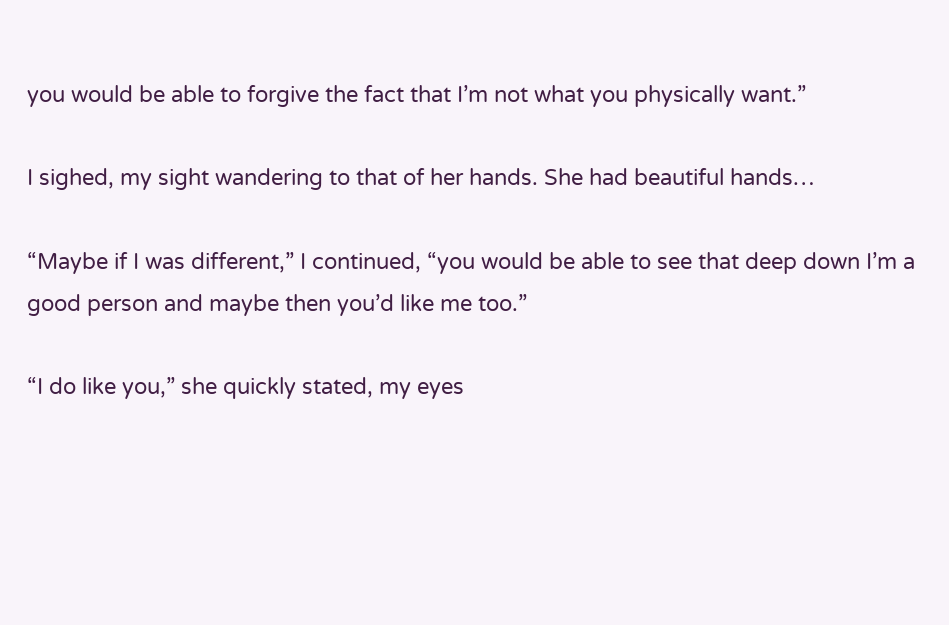you would be able to forgive the fact that I’m not what you physically want.”

I sighed, my sight wandering to that of her hands. She had beautiful hands…

“Maybe if I was different,” I continued, “you would be able to see that deep down I’m a good person and maybe then you’d like me too.”

“I do like you,” she quickly stated, my eyes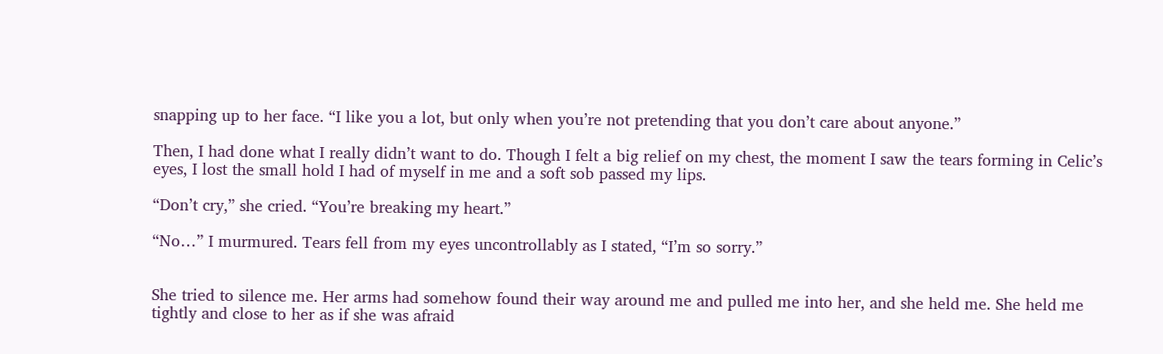snapping up to her face. “I like you a lot, but only when you’re not pretending that you don’t care about anyone.”

Then, I had done what I really didn’t want to do. Though I felt a big relief on my chest, the moment I saw the tears forming in Celic’s eyes, I lost the small hold I had of myself in me and a soft sob passed my lips.

“Don’t cry,” she cried. “You’re breaking my heart.”

“No…” I murmured. Tears fell from my eyes uncontrollably as I stated, “I’m so sorry.”


She tried to silence me. Her arms had somehow found their way around me and pulled me into her, and she held me. She held me tightly and close to her as if she was afraid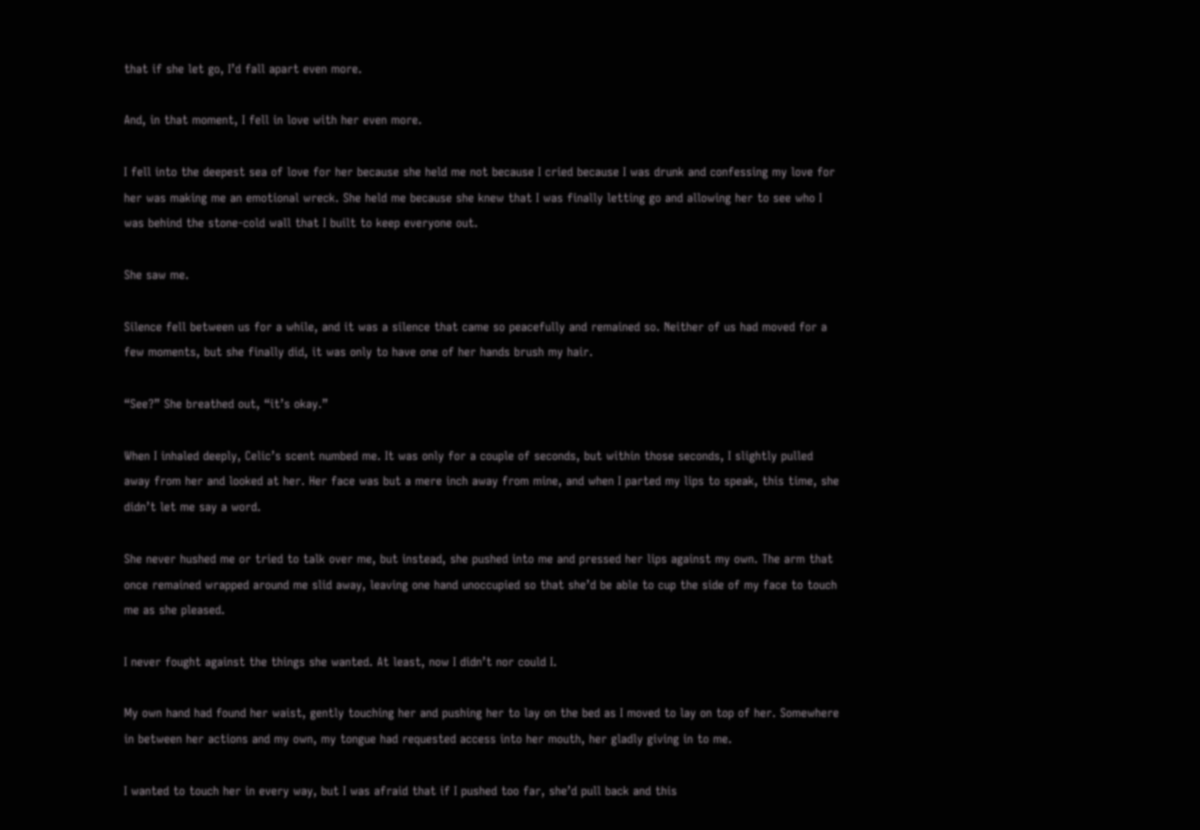that if she let go, I’d fall apart even more.

And, in that moment, I fell in love with her even more.

I fell into the deepest sea of love for her because she held me not because I cried because I was drunk and confessing my love for her was making me an emotional wreck. She held me because she knew that I was finally letting go and allowing her to see who I was behind the stone-cold wall that I built to keep everyone out.

She saw me.

Silence fell between us for a while, and it was a silence that came so peacefully and remained so. Neither of us had moved for a few moments, but she finally did, it was only to have one of her hands brush my hair.

“See?” She breathed out, “it’s okay.”

When I inhaled deeply, Celic’s scent numbed me. It was only for a couple of seconds, but within those seconds, I slightly pulled away from her and looked at her. Her face was but a mere inch away from mine, and when I parted my lips to speak, this time, she didn’t let me say a word.

She never hushed me or tried to talk over me, but instead, she pushed into me and pressed her lips against my own. The arm that once remained wrapped around me slid away, leaving one hand unoccupied so that she’d be able to cup the side of my face to touch me as she pleased.

I never fought against the things she wanted. At least, now I didn’t nor could I.

My own hand had found her waist, gently touching her and pushing her to lay on the bed as I moved to lay on top of her. Somewhere in between her actions and my own, my tongue had requested access into her mouth, her gladly giving in to me.

I wanted to touch her in every way, but I was afraid that if I pushed too far, she’d pull back and this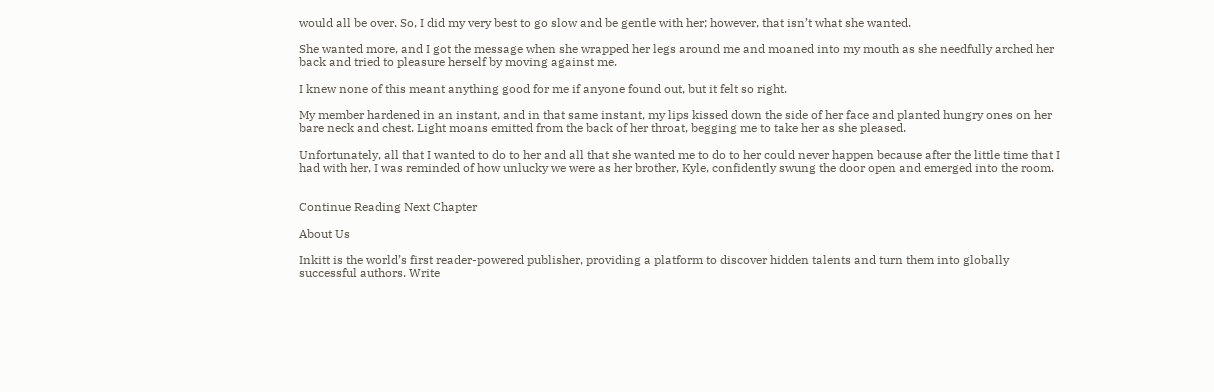would all be over. So, I did my very best to go slow and be gentle with her; however, that isn’t what she wanted.

She wanted more, and I got the message when she wrapped her legs around me and moaned into my mouth as she needfully arched her back and tried to pleasure herself by moving against me.

I knew none of this meant anything good for me if anyone found out, but it felt so right.

My member hardened in an instant, and in that same instant, my lips kissed down the side of her face and planted hungry ones on her bare neck and chest. Light moans emitted from the back of her throat, begging me to take her as she pleased.

Unfortunately, all that I wanted to do to her and all that she wanted me to do to her could never happen because after the little time that I had with her, I was reminded of how unlucky we were as her brother, Kyle, confidently swung the door open and emerged into the room.


Continue Reading Next Chapter

About Us

Inkitt is the world’s first reader-powered publisher, providing a platform to discover hidden talents and turn them into globally successful authors. Write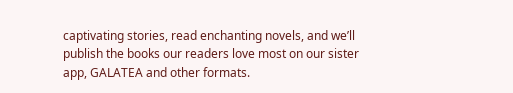captivating stories, read enchanting novels, and we’ll publish the books our readers love most on our sister app, GALATEA and other formats.